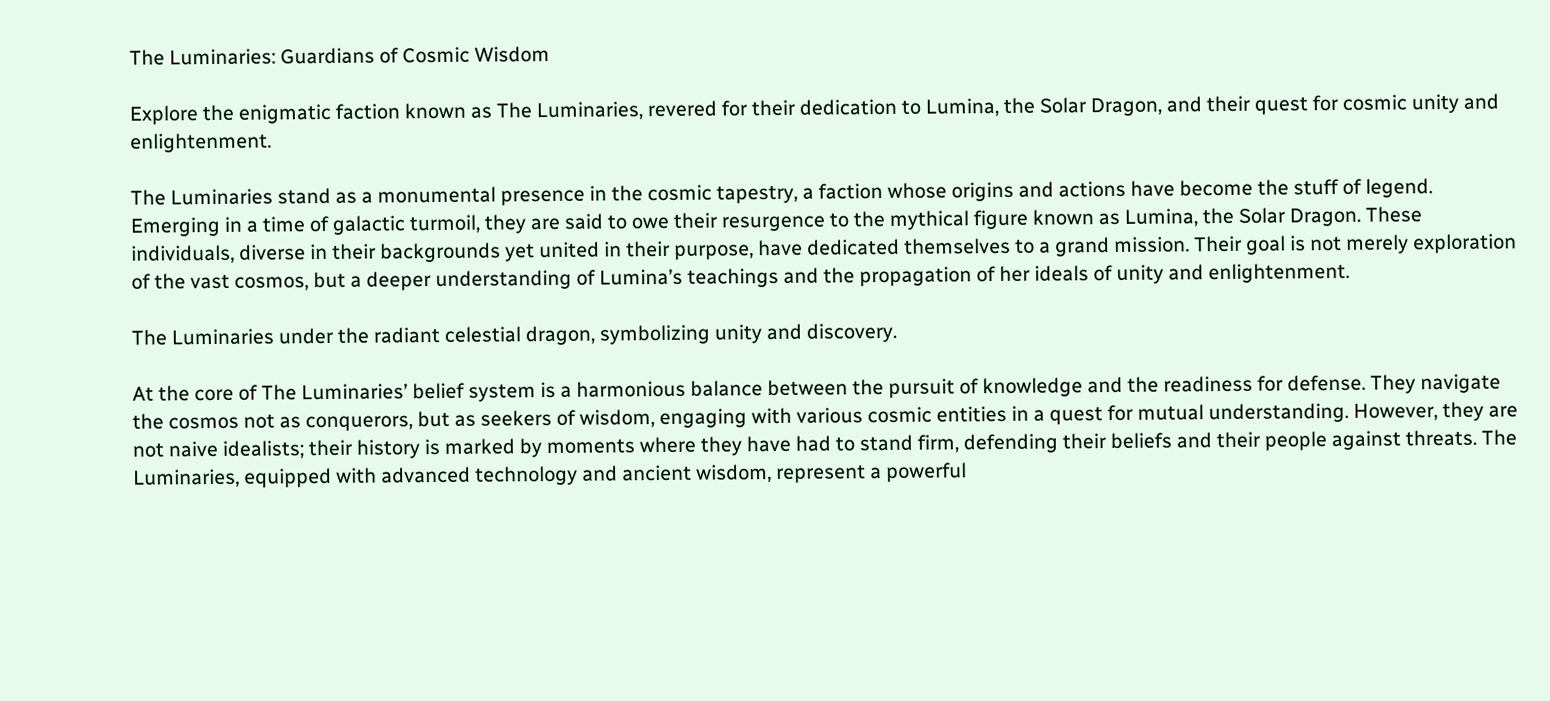The Luminaries: Guardians of Cosmic Wisdom

Explore the enigmatic faction known as The Luminaries, revered for their dedication to Lumina, the Solar Dragon, and their quest for cosmic unity and enlightenment.

The Luminaries stand as a monumental presence in the cosmic tapestry, a faction whose origins and actions have become the stuff of legend. Emerging in a time of galactic turmoil, they are said to owe their resurgence to the mythical figure known as Lumina, the Solar Dragon. These individuals, diverse in their backgrounds yet united in their purpose, have dedicated themselves to a grand mission. Their goal is not merely exploration of the vast cosmos, but a deeper understanding of Lumina’s teachings and the propagation of her ideals of unity and enlightenment.

The Luminaries under the radiant celestial dragon, symbolizing unity and discovery.

At the core of The Luminaries’ belief system is a harmonious balance between the pursuit of knowledge and the readiness for defense. They navigate the cosmos not as conquerors, but as seekers of wisdom, engaging with various cosmic entities in a quest for mutual understanding. However, they are not naive idealists; their history is marked by moments where they have had to stand firm, defending their beliefs and their people against threats. The Luminaries, equipped with advanced technology and ancient wisdom, represent a powerful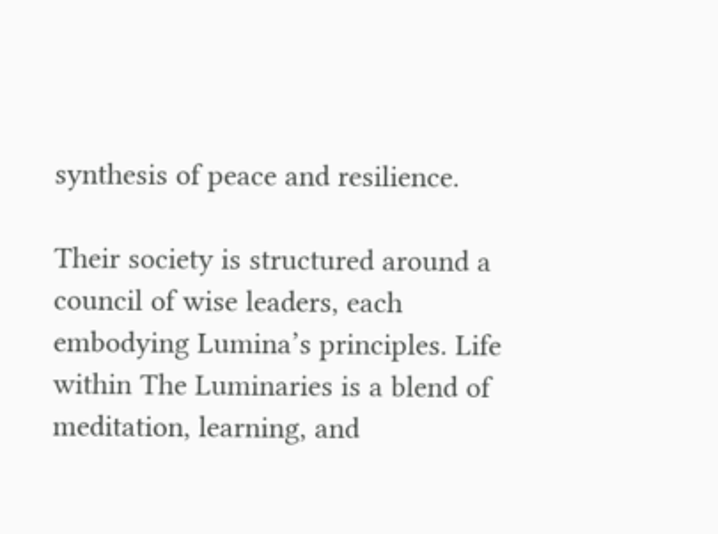synthesis of peace and resilience.

Their society is structured around a council of wise leaders, each embodying Lumina’s principles. Life within The Luminaries is a blend of meditation, learning, and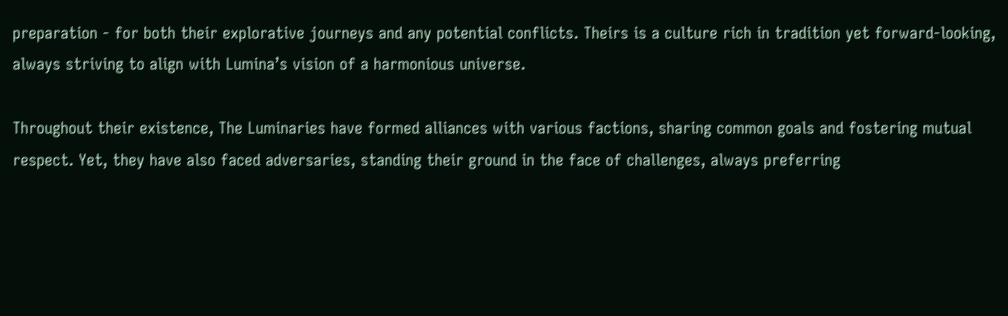preparation - for both their explorative journeys and any potential conflicts. Theirs is a culture rich in tradition yet forward-looking, always striving to align with Lumina’s vision of a harmonious universe.

Throughout their existence, The Luminaries have formed alliances with various factions, sharing common goals and fostering mutual respect. Yet, they have also faced adversaries, standing their ground in the face of challenges, always preferring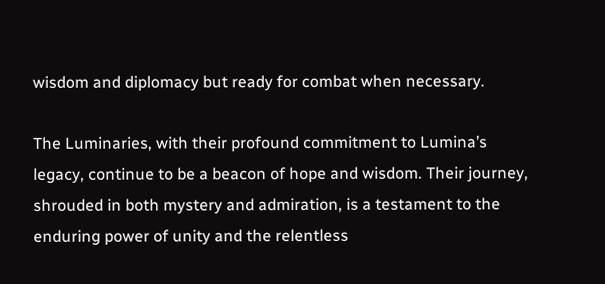wisdom and diplomacy but ready for combat when necessary.

The Luminaries, with their profound commitment to Lumina’s legacy, continue to be a beacon of hope and wisdom. Their journey, shrouded in both mystery and admiration, is a testament to the enduring power of unity and the relentless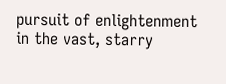pursuit of enlightenment in the vast, starry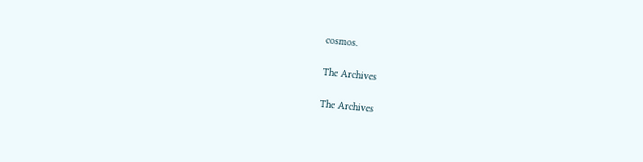cosmos.

The Archives

The Archives